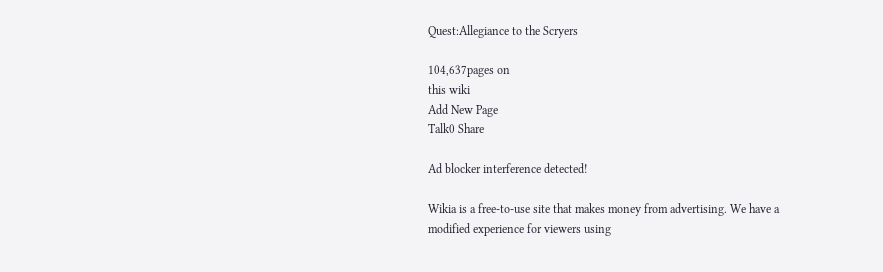Quest:Allegiance to the Scryers

104,637pages on
this wiki
Add New Page
Talk0 Share

Ad blocker interference detected!

Wikia is a free-to-use site that makes money from advertising. We have a modified experience for viewers using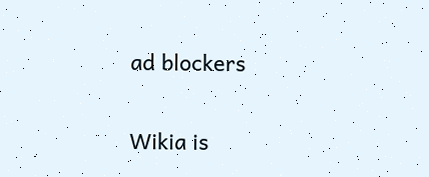ad blockers

Wikia is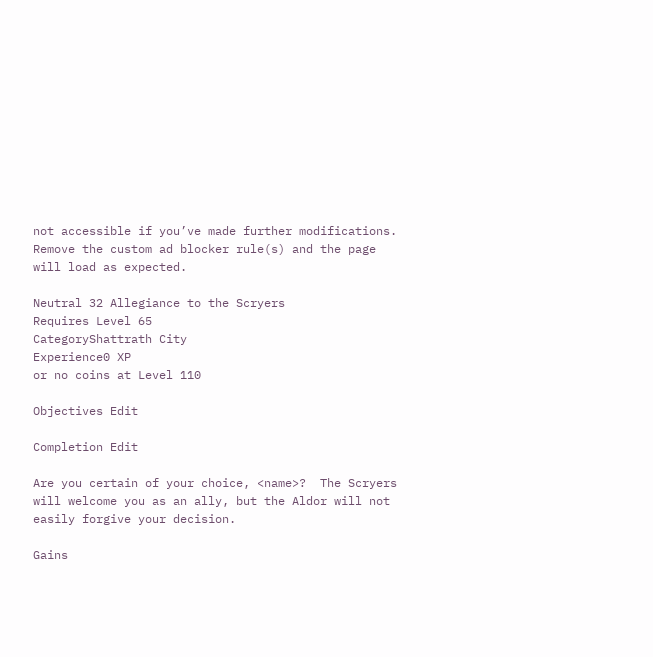not accessible if you’ve made further modifications. Remove the custom ad blocker rule(s) and the page will load as expected.

Neutral 32 Allegiance to the Scryers
Requires Level 65
CategoryShattrath City
Experience0 XP
or no coins at Level 110

Objectives Edit

Completion Edit

Are you certain of your choice, <name>?  The Scryers will welcome you as an ally, but the Aldor will not easily forgive your decision.

Gains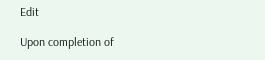Edit

Upon completion of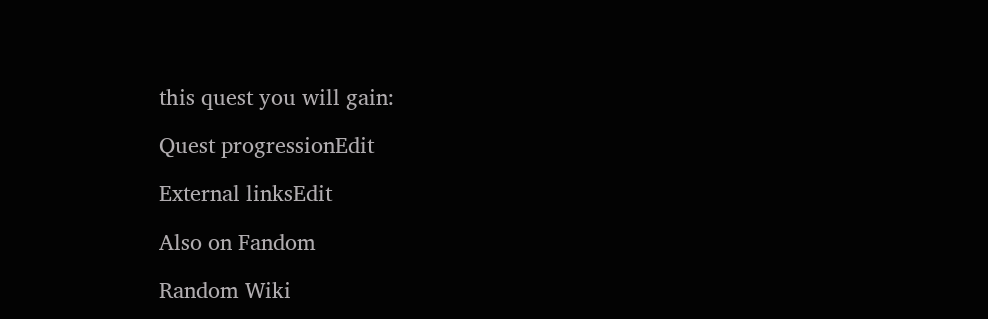this quest you will gain:

Quest progressionEdit

External linksEdit

Also on Fandom

Random Wiki